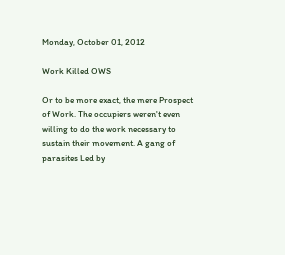Monday, October 01, 2012

Work Killed OWS

Or to be more exact, the mere Prospect of Work. The occupiers weren't even willing to do the work necessary to sustain their movement. A gang of parasites Led by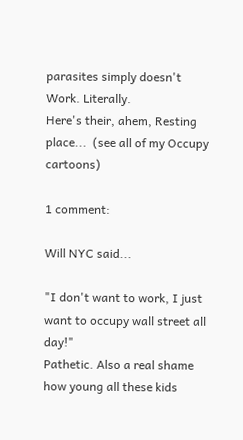parasites simply doesn't Work. Literally.
Here's their, ahem, Resting place...  (see all of my Occupy cartoons)

1 comment:

Will NYC said...

"I don't want to work, I just want to occupy wall street all day!"
Pathetic. Also a real shame how young all these kids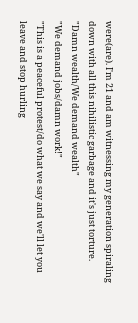were(are). I'm 21 and am witnessing my generation spiraling down with all this nihilistic garbage and it's just torture.
"Damn wealth/We demand wealth"
"We demand jobs/damn work!"
"This is a peaceful protest/do what we say and we'll let you leave and stop hurling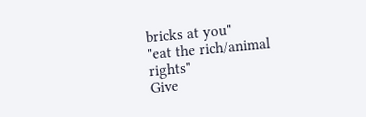bricks at you"
"eat the rich/animal rights"
Give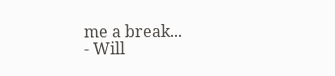me a break...
- Will